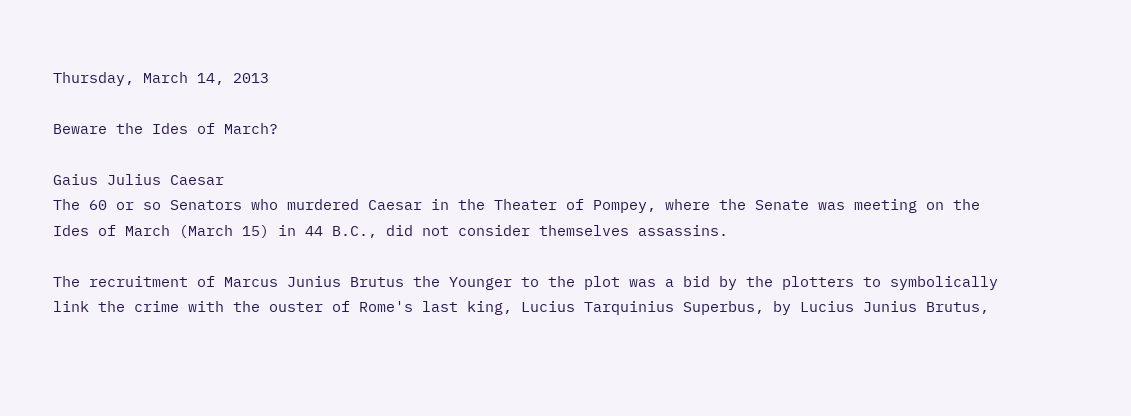Thursday, March 14, 2013

Beware the Ides of March?

Gaius Julius Caesar
The 60 or so Senators who murdered Caesar in the Theater of Pompey, where the Senate was meeting on the Ides of March (March 15) in 44 B.C., did not consider themselves assassins.

The recruitment of Marcus Junius Brutus the Younger to the plot was a bid by the plotters to symbolically link the crime with the ouster of Rome's last king, Lucius Tarquinius Superbus, by Lucius Junius Brutus,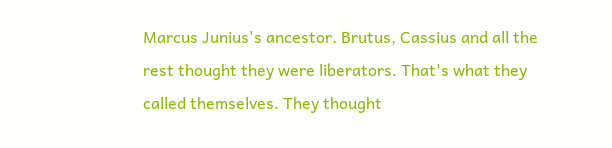Marcus Junius's ancestor. Brutus, Cassius and all the rest thought they were liberators. That's what they called themselves. They thought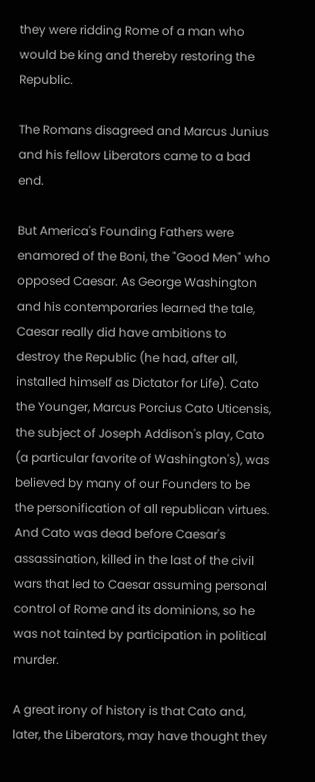they were ridding Rome of a man who would be king and thereby restoring the Republic.

The Romans disagreed and Marcus Junius and his fellow Liberators came to a bad end.

But America's Founding Fathers were enamored of the Boni, the "Good Men" who opposed Caesar. As George Washington and his contemporaries learned the tale, Caesar really did have ambitions to destroy the Republic (he had, after all, installed himself as Dictator for Life). Cato the Younger, Marcus Porcius Cato Uticensis, the subject of Joseph Addison's play, Cato (a particular favorite of Washington's), was believed by many of our Founders to be the personification of all republican virtues. And Cato was dead before Caesar's assassination, killed in the last of the civil wars that led to Caesar assuming personal control of Rome and its dominions, so he was not tainted by participation in political murder.

A great irony of history is that Cato and, later, the Liberators, may have thought they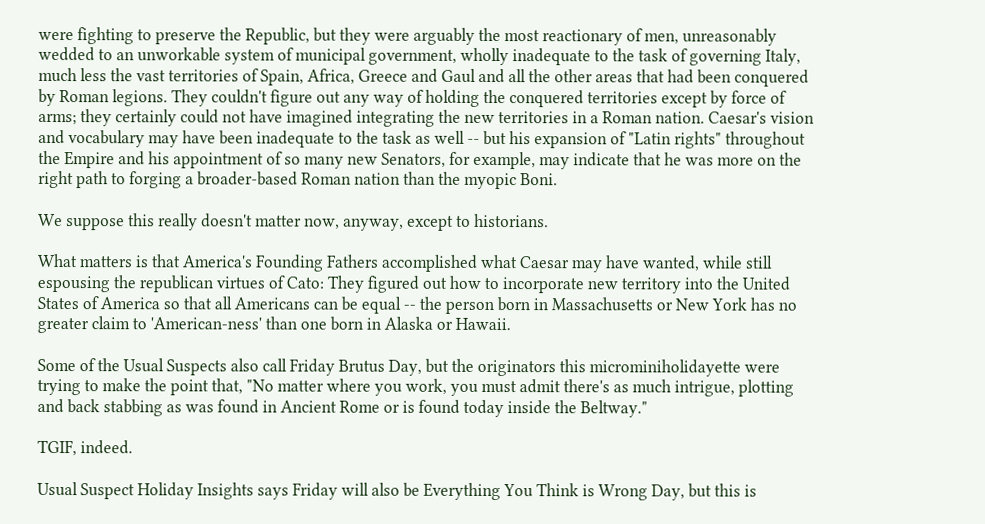were fighting to preserve the Republic, but they were arguably the most reactionary of men, unreasonably wedded to an unworkable system of municipal government, wholly inadequate to the task of governing Italy, much less the vast territories of Spain, Africa, Greece and Gaul and all the other areas that had been conquered by Roman legions. They couldn't figure out any way of holding the conquered territories except by force of arms; they certainly could not have imagined integrating the new territories in a Roman nation. Caesar's vision and vocabulary may have been inadequate to the task as well -- but his expansion of "Latin rights" throughout the Empire and his appointment of so many new Senators, for example, may indicate that he was more on the right path to forging a broader-based Roman nation than the myopic Boni.

We suppose this really doesn't matter now, anyway, except to historians.

What matters is that America's Founding Fathers accomplished what Caesar may have wanted, while still espousing the republican virtues of Cato: They figured out how to incorporate new territory into the United States of America so that all Americans can be equal -- the person born in Massachusetts or New York has no greater claim to 'American-ness' than one born in Alaska or Hawaii.

Some of the Usual Suspects also call Friday Brutus Day, but the originators this microminiholidayette were trying to make the point that, "No matter where you work, you must admit there's as much intrigue, plotting and back stabbing as was found in Ancient Rome or is found today inside the Beltway."

TGIF, indeed.

Usual Suspect Holiday Insights says Friday will also be Everything You Think is Wrong Day, but this is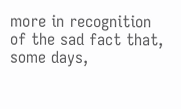more in recognition of the sad fact that, some days,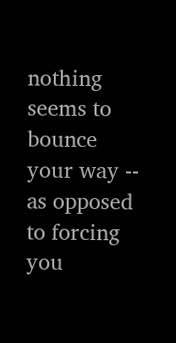nothing seems to bounce your way -- as opposed to forcing you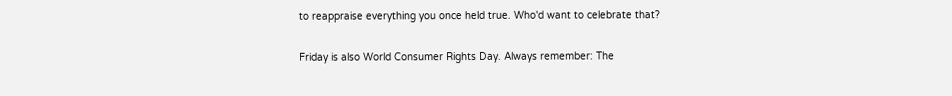to reappraise everything you once held true. Who'd want to celebrate that?

Friday is also World Consumer Rights Day. Always remember: The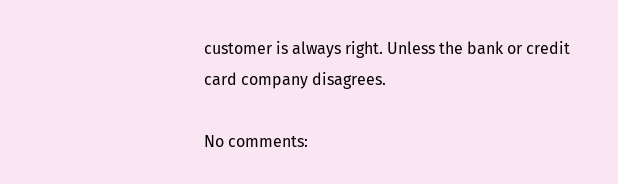customer is always right. Unless the bank or credit card company disagrees.

No comments: